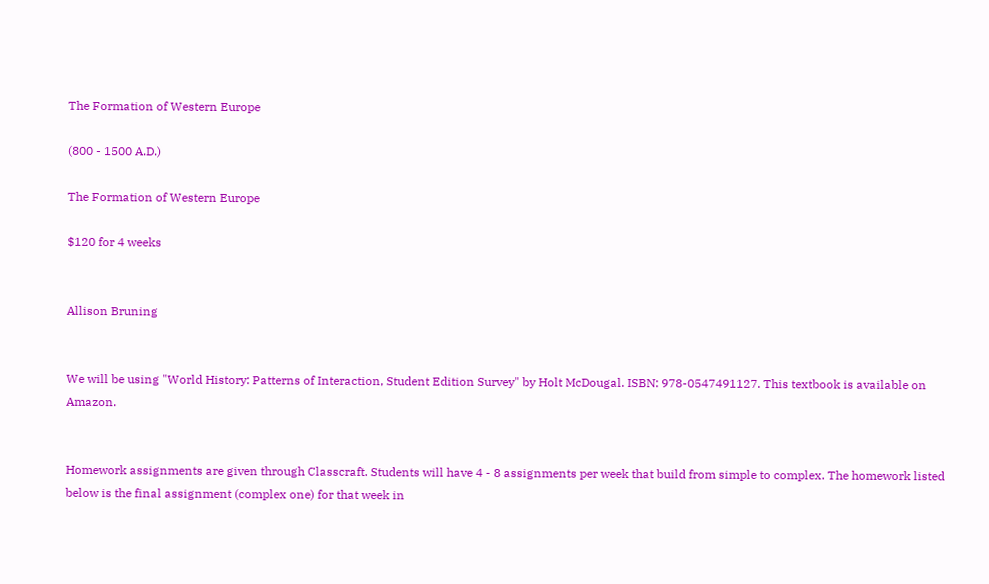The Formation of Western Europe

(800 - 1500 A.D.)

The Formation of Western Europe

$120 for 4 weeks


Allison Bruning


We will be using "World History: Patterns of Interaction, Student Edition Survey" by Holt McDougal. ISBN: 978-0547491127. This textbook is available on Amazon.


Homework assignments are given through Classcraft. Students will have 4 - 8 assignments per week that build from simple to complex. The homework listed below is the final assignment (complex one) for that week in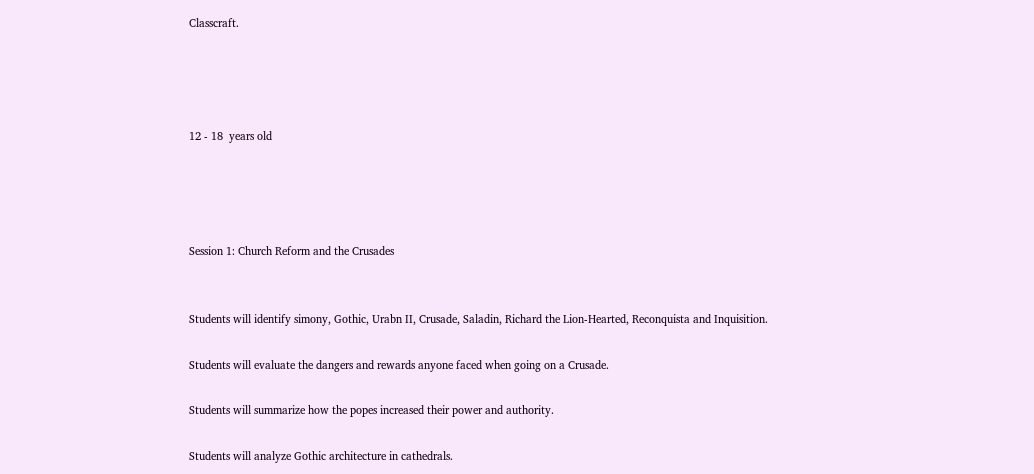Classcraft.




12 - 18  years old




Session 1: Church Reform and the Crusades


Students will identify simony, Gothic, Urabn II, Crusade, Saladin, Richard the Lion-Hearted, Reconquista and Inquisition.

Students will evaluate the dangers and rewards anyone faced when going on a Crusade.

Students will summarize how the popes increased their power and authority.

Students will analyze Gothic architecture in cathedrals.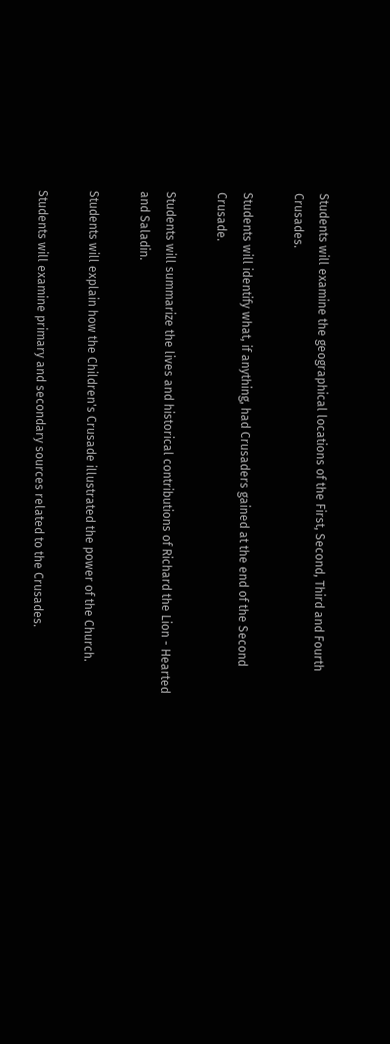Students will examine the geographical locations of the First, Second, Third and Fourth Crusades.

Students will identify what, if anything, had Crusaders gained at the end of the Second Crusade.

Students will summarize the lives and historical contributions of Richard the Lion - Hearted and Saladin.

Students will explain how the Children's Crusade illustrated the power of the Church.

Students will examine primary and secondary sources related to the Crusades.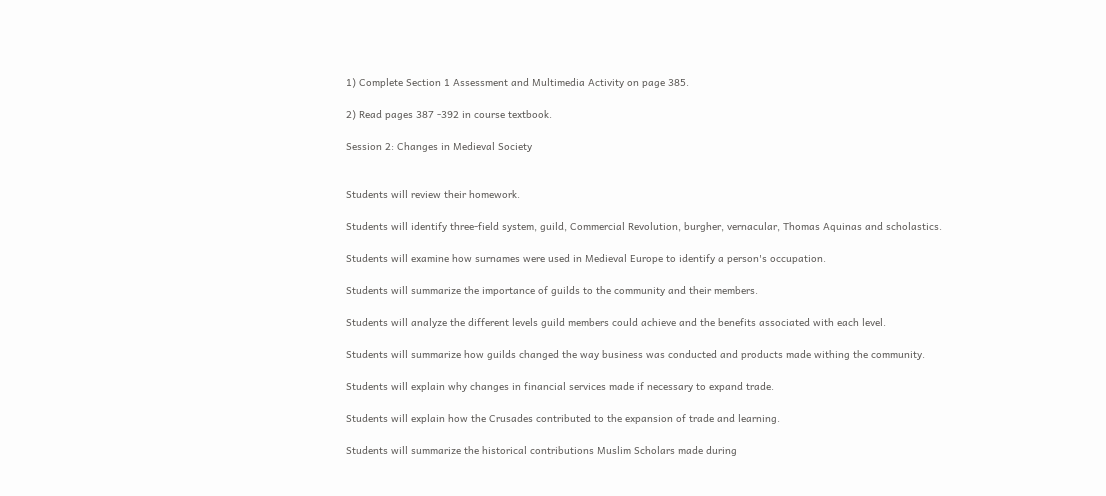1) Complete Section 1 Assessment and Multimedia Activity on page 385.

2) Read pages 387 -392 in course textbook.

Session 2: Changes in Medieval Society


Students will review their homework.

Students will identify three-field system, guild, Commercial Revolution, burgher, vernacular, Thomas Aquinas and scholastics.

Students will examine how surnames were used in Medieval Europe to identify a person's occupation.

Students will summarize the importance of guilds to the community and their members.

Students will analyze the different levels guild members could achieve and the benefits associated with each level.

Students will summarize how guilds changed the way business was conducted and products made withing the community.

Students will explain why changes in financial services made if necessary to expand trade.

Students will explain how the Crusades contributed to the expansion of trade and learning.

Students will summarize the historical contributions Muslim Scholars made during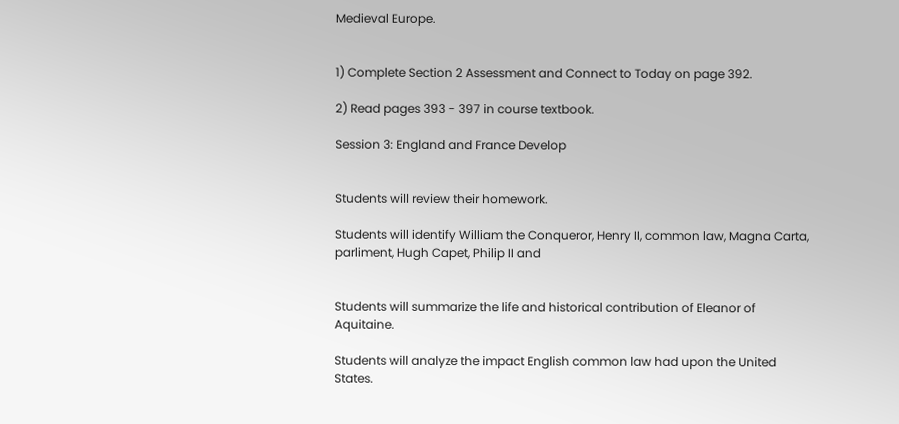Medieval Europe.


1) Complete Section 2 Assessment and Connect to Today on page 392.

2) Read pages 393 - 397 in course textbook.

Session 3: England and France Develop


Students will review their homework.

Students will identify William the Conqueror, Henry II, common law, Magna Carta, parliment, Hugh Capet, Philip II and


Students will summarize the life and historical contribution of Eleanor of Aquitaine.

Students will analyze the impact English common law had upon the United States.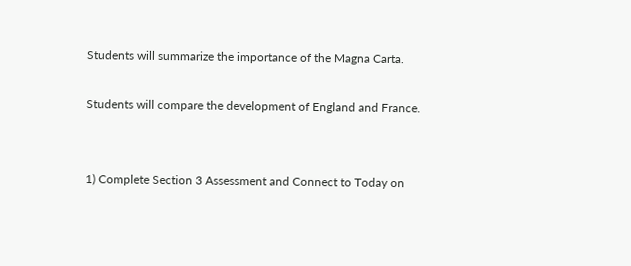Students will summarize the importance of the Magna Carta.

Students will compare the development of England and France.


1) Complete Section 3 Assessment and Connect to Today on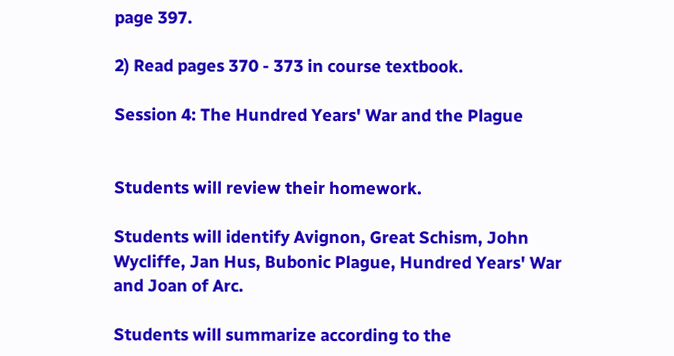page 397.

2) Read pages 370 - 373 in course textbook.

Session 4: The Hundred Years' War and the Plague


Students will review their homework.

Students will identify Avignon, Great Schism, John Wycliffe, Jan Hus, Bubonic Plague, Hundred Years' War and Joan of Arc.

Students will summarize according to the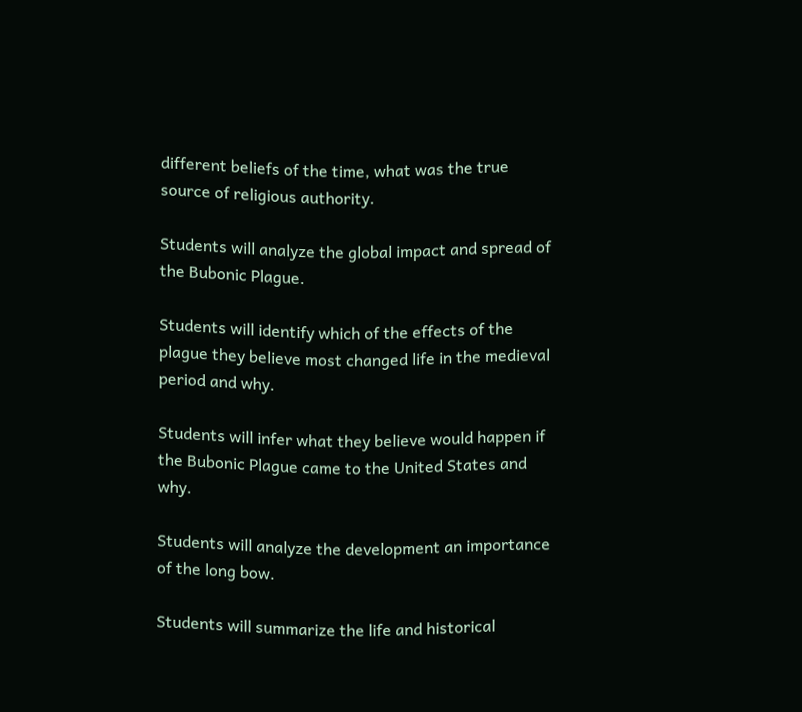different beliefs of the time, what was the true source of religious authority.

Students will analyze the global impact and spread of the Bubonic Plague.

Students will identify which of the effects of the plague they believe most changed life in the medieval period and why.

Students will infer what they believe would happen if the Bubonic Plague came to the United States and why.

Students will analyze the development an importance of the long bow.

Students will summarize the life and historical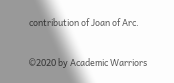contribution of Joan of Arc.

©2020 by Academic Warriors